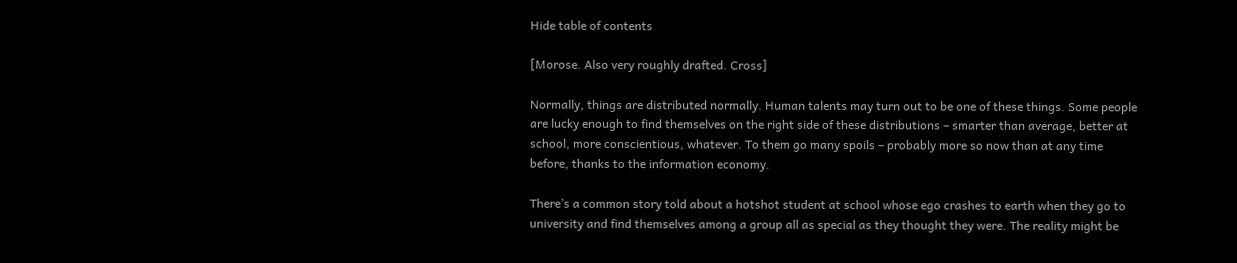Hide table of contents

[Morose. Also very roughly drafted. Cross]

Normally, things are distributed normally. Human talents may turn out to be one of these things. Some people are lucky enough to find themselves on the right side of these distributions – smarter than average, better at school, more conscientious, whatever. To them go many spoils – probably more so now than at any time before, thanks to the information economy.

There’s a common story told about a hotshot student at school whose ego crashes to earth when they go to university and find themselves among a group all as special as they thought they were. The reality might be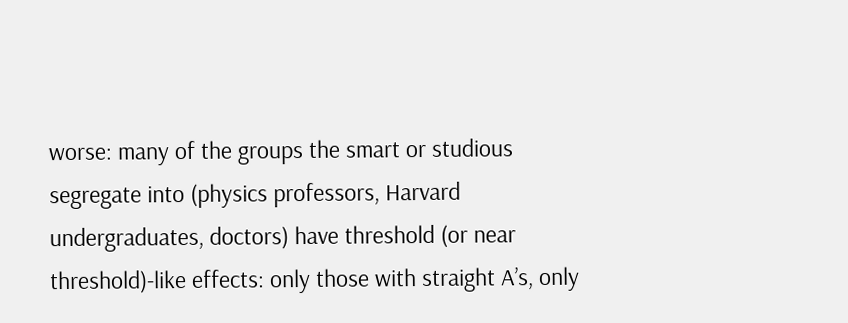worse: many of the groups the smart or studious segregate into (physics professors, Harvard undergraduates, doctors) have threshold (or near threshold)-like effects: only those with straight A’s, only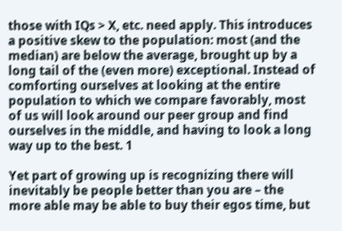those with IQs > X, etc. need apply. This introduces a positive skew to the population: most (and the median) are below the average, brought up by a long tail of the (even more) exceptional. Instead of comforting ourselves at looking at the entire population to which we compare favorably, most of us will look around our peer group and find ourselves in the middle, and having to look a long way up to the best. 1

Yet part of growing up is recognizing there will inevitably be people better than you are – the more able may be able to buy their egos time, but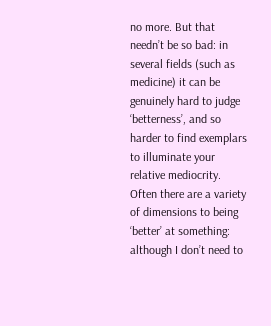no more. But that needn’t be so bad: in several fields (such as medicine) it can be genuinely hard to judge ‘betterness’, and so harder to find exemplars to illuminate your relative mediocrity. Often there are a variety of dimensions to being ‘better’ at something: although I don’t need to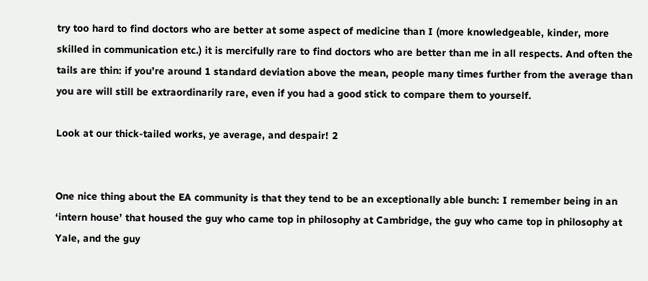try too hard to find doctors who are better at some aspect of medicine than I (more knowledgeable, kinder, more skilled in communication etc.) it is mercifully rare to find doctors who are better than me in all respects. And often the tails are thin: if you’re around 1 standard deviation above the mean, people many times further from the average than you are will still be extraordinarily rare, even if you had a good stick to compare them to yourself.

Look at our thick-tailed works, ye average, and despair! 2


One nice thing about the EA community is that they tend to be an exceptionally able bunch: I remember being in an ‘intern house’ that housed the guy who came top in philosophy at Cambridge, the guy who came top in philosophy at Yale, and the guy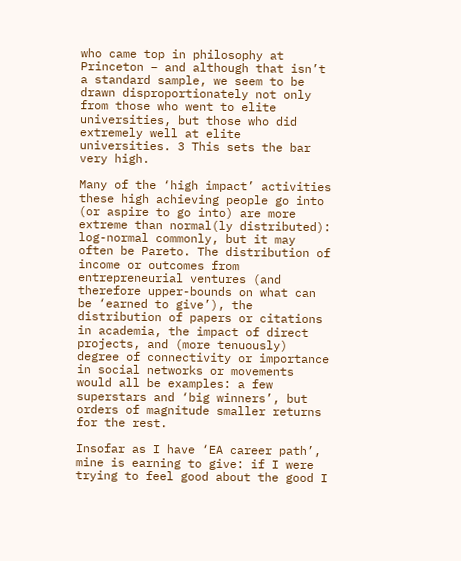who came top in philosophy at Princeton – and although that isn’t a standard sample, we seem to be drawn disproportionately not only from those who went to elite universities, but those who did extremely well at elite universities. 3 This sets the bar very high.

Many of the ‘high impact’ activities these high achieving people go into (or aspire to go into) are more extreme than normal(ly distributed): log-normal commonly, but it may often be Pareto. The distribution of income or outcomes from entrepreneurial ventures (and therefore upper-bounds on what can be ‘earned to give’), the distribution of papers or citations in academia, the impact of direct projects, and (more tenuously) degree of connectivity or importance in social networks or movements would all be examples: a few superstars and ‘big winners’, but orders of magnitude smaller returns for the rest.

Insofar as I have ‘EA career path’, mine is earning to give: if I were trying to feel good about the good I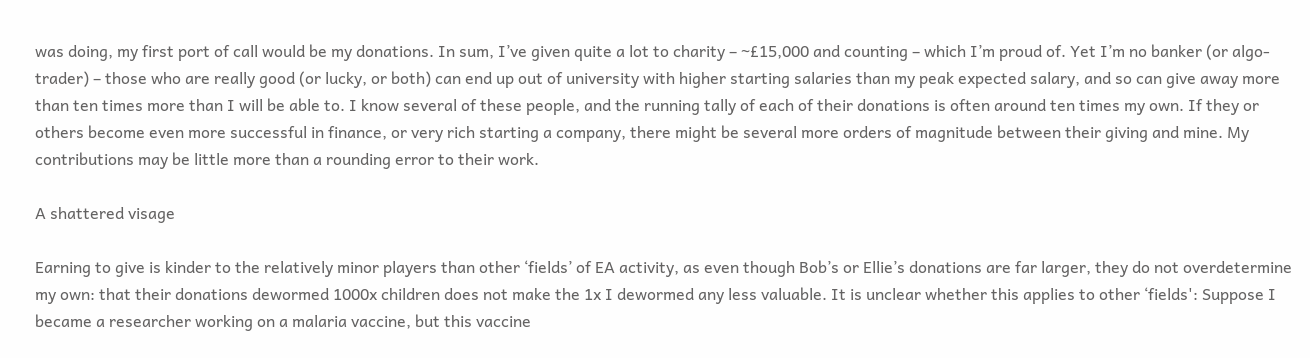was doing, my first port of call would be my donations. In sum, I’ve given quite a lot to charity – ~£15,000 and counting – which I’m proud of. Yet I’m no banker (or algo-trader) – those who are really good (or lucky, or both) can end up out of university with higher starting salaries than my peak expected salary, and so can give away more than ten times more than I will be able to. I know several of these people, and the running tally of each of their donations is often around ten times my own. If they or others become even more successful in finance, or very rich starting a company, there might be several more orders of magnitude between their giving and mine. My contributions may be little more than a rounding error to their work.

A shattered visage

Earning to give is kinder to the relatively minor players than other ‘fields’ of EA activity, as even though Bob’s or Ellie’s donations are far larger, they do not overdetermine my own: that their donations dewormed 1000x children does not make the 1x I dewormed any less valuable. It is unclear whether this applies to other ‘fields': Suppose I became a researcher working on a malaria vaccine, but this vaccine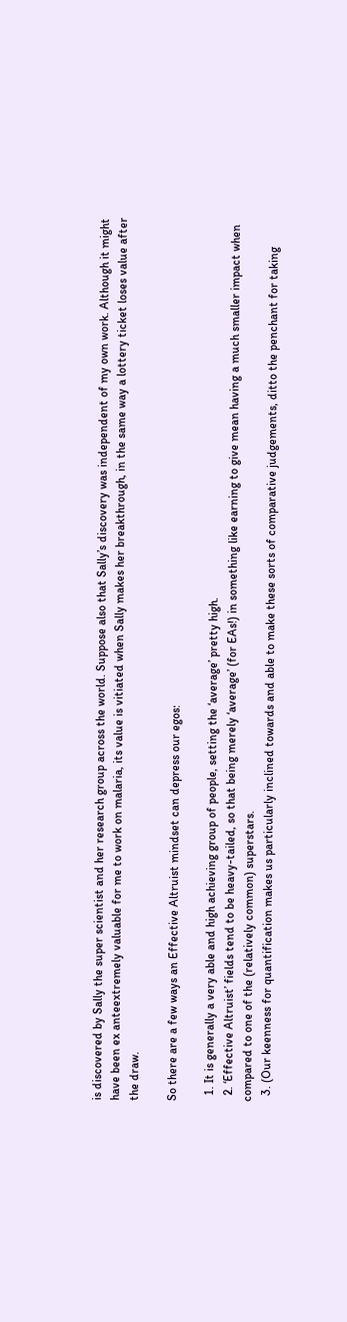is discovered by Sally the super scientist and her research group across the world. Suppose also that Sally’s discovery was independent of my own work. Although it might have been ex anteextremely valuable for me to work on malaria, its value is vitiated when Sally makes her breakthrough, in the same way a lottery ticket loses value after the draw.

So there are a few ways an Effective Altruist mindset can depress our egos:

  1. It is generally a very able and high achieving group of people, setting the ‘average’ pretty high.
  2. ‘Effective Altruist’ fields tend to be heavy-tailed, so that being merely ‘average’ (for EAs!) in something like earning to give mean having a much smaller impact when compared to one of the (relatively common) superstars.
  3. (Our keenness for quantification makes us particularly inclined towards and able to make these sorts of comparative judgements, ditto the penchant for taking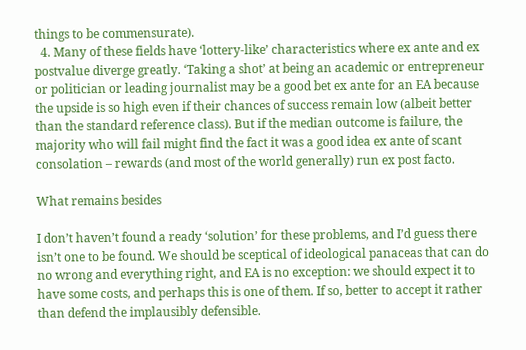things to be commensurate).
  4. Many of these fields have ‘lottery-like’ characteristics where ex ante and ex postvalue diverge greatly. ‘Taking a shot’ at being an academic or entrepreneur or politician or leading journalist may be a good bet ex ante for an EA because the upside is so high even if their chances of success remain low (albeit better than the standard reference class). But if the median outcome is failure, the majority who will fail might find the fact it was a good idea ex ante of scant consolation – rewards (and most of the world generally) run ex post facto.

What remains besides

I don’t haven’t found a ready ‘solution’ for these problems, and I’d guess there isn’t one to be found. We should be sceptical of ideological panaceas that can do no wrong and everything right, and EA is no exception: we should expect it to have some costs, and perhaps this is one of them. If so, better to accept it rather than defend the implausibly defensible.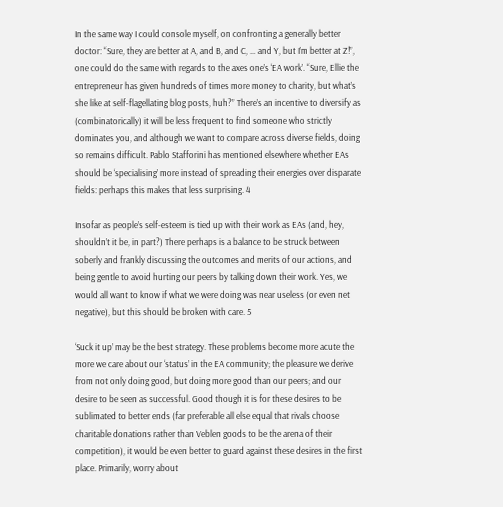In the same way I could console myself, on confronting a generally better doctor: “Sure, they are better at A, and B, and C, … and Y, but I’m better at Z!”, one could do the same with regards to the axes one’s ‘EA work’. “Sure, Ellie the entrepreneur has given hundreds of times more money to charity, but what’s she like at self-flagellating blog posts, huh?” There’s an incentive to diversify as (combinatorically) it will be less frequent to find someone who strictly dominates you, and although we want to compare across diverse fields, doing so remains difficult. Pablo Stafforini has mentioned elsewhere whether EAs should be ‘specialising’ more instead of spreading their energies over disparate fields: perhaps this makes that less surprising. 4

Insofar as people’s self-esteem is tied up with their work as EAs (and, hey, shouldn’t it be, in part?) There perhaps is a balance to be struck between soberly and frankly discussing the outcomes and merits of our actions, and being gentle to avoid hurting our peers by talking down their work. Yes, we would all want to know if what we were doing was near useless (or even net negative), but this should be broken with care. 5

‘Suck it up’ may be the best strategy. These problems become more acute the more we care about our ‘status’ in the EA community; the pleasure we derive from not only doing good, but doing more good than our peers; and our desire to be seen as successful. Good though it is for these desires to be sublimated to better ends (far preferable all else equal that rivals choose charitable donations rather than Veblen goods to be the arena of their competition), it would be even better to guard against these desires in the first place. Primarily, worry about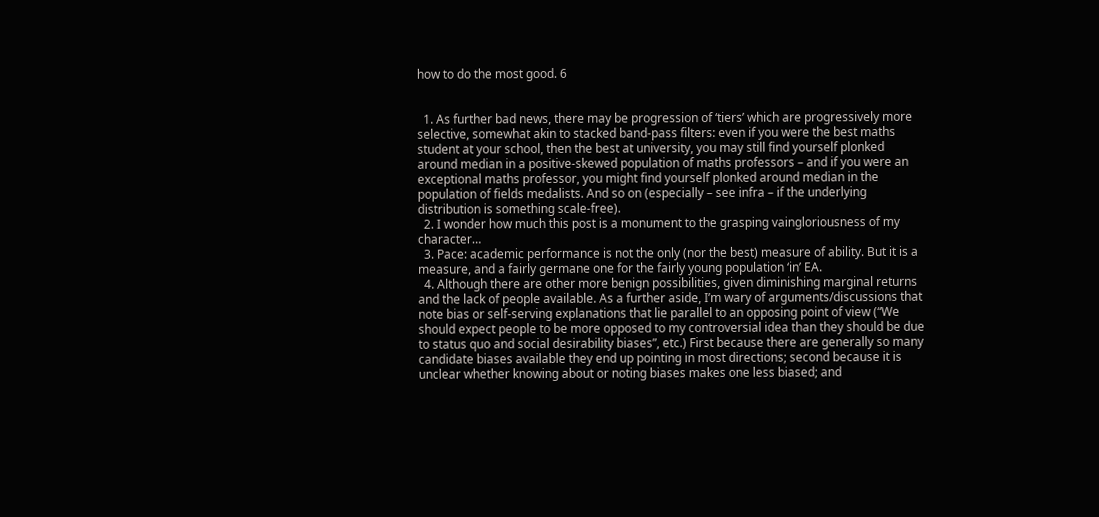how to do the most good. 6


  1. As further bad news, there may be progression of ‘tiers’ which are progressively more selective, somewhat akin to stacked band-pass filters: even if you were the best maths student at your school, then the best at university, you may still find yourself plonked around median in a positive-skewed population of maths professors – and if you were an exceptional maths professor, you might find yourself plonked around median in the population of fields medalists. And so on (especially – see infra – if the underlying distribution is something scale-free).
  2. I wonder how much this post is a monument to the grasping vaingloriousness of my character…
  3. Pace: academic performance is not the only (nor the best) measure of ability. But it is a measure, and a fairly germane one for the fairly young population ‘in’ EA.
  4. Although there are other more benign possibilities, given diminishing marginal returns and the lack of people available. As a further aside, I’m wary of arguments/discussions that note bias or self-serving explanations that lie parallel to an opposing point of view (“We should expect people to be more opposed to my controversial idea than they should be due to status quo and social desirability biases”, etc.) First because there are generally so many candidate biases available they end up pointing in most directions; second because it is unclear whether knowing about or noting biases makes one less biased; and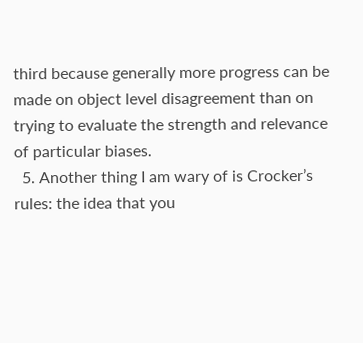third because generally more progress can be made on object level disagreement than on trying to evaluate the strength and relevance of particular biases.
  5. Another thing I am wary of is Crocker’s rules: the idea that you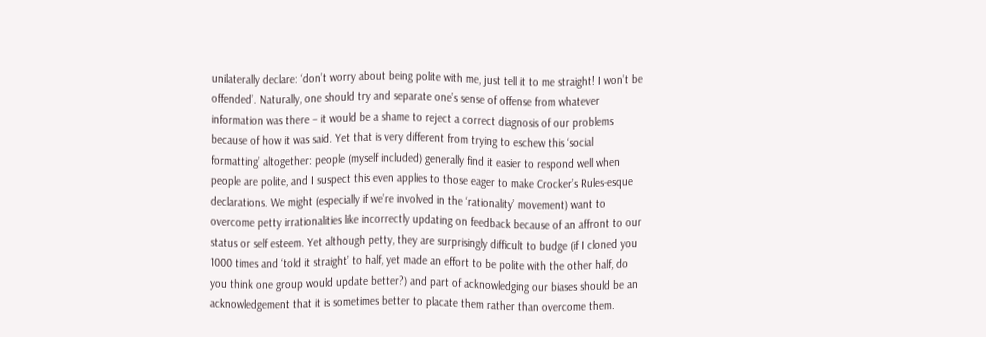unilaterally declare: ‘don’t worry about being polite with me, just tell it to me straight! I won’t be offended’. Naturally, one should try and separate one’s sense of offense from whatever information was there – it would be a shame to reject a correct diagnosis of our problems because of how it was said. Yet that is very different from trying to eschew this ‘social formatting’ altogether: people (myself included) generally find it easier to respond well when people are polite, and I suspect this even applies to those eager to make Crocker’s Rules-esque declarations. We might (especially if we’re involved in the ‘rationality’ movement) want to overcome petty irrationalities like incorrectly updating on feedback because of an affront to our status or self esteem. Yet although petty, they are surprisingly difficult to budge (if I cloned you 1000 times and ‘told it straight’ to half, yet made an effort to be polite with the other half, do you think one group would update better?) and part of acknowledging our biases should be an acknowledgement that it is sometimes better to placate them rather than overcome them.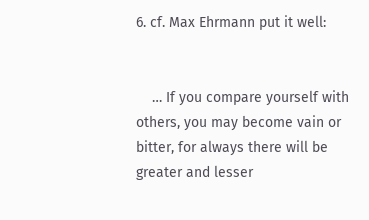6. cf. Max Ehrmann put it well:


    … If you compare yourself with others, you may become vain or bitter, for always there will be greater and lesser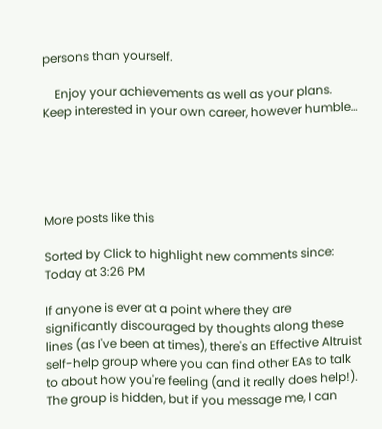persons than yourself.

    Enjoy your achievements as well as your plans. Keep interested in your own career, however humble…





More posts like this

Sorted by Click to highlight new comments since: Today at 3:26 PM

If anyone is ever at a point where they are significantly discouraged by thoughts along these lines (as I've been at times), there's an Effective Altruist self-help group where you can find other EAs to talk to about how you're feeling (and it really does help!). The group is hidden, but if you message me, I can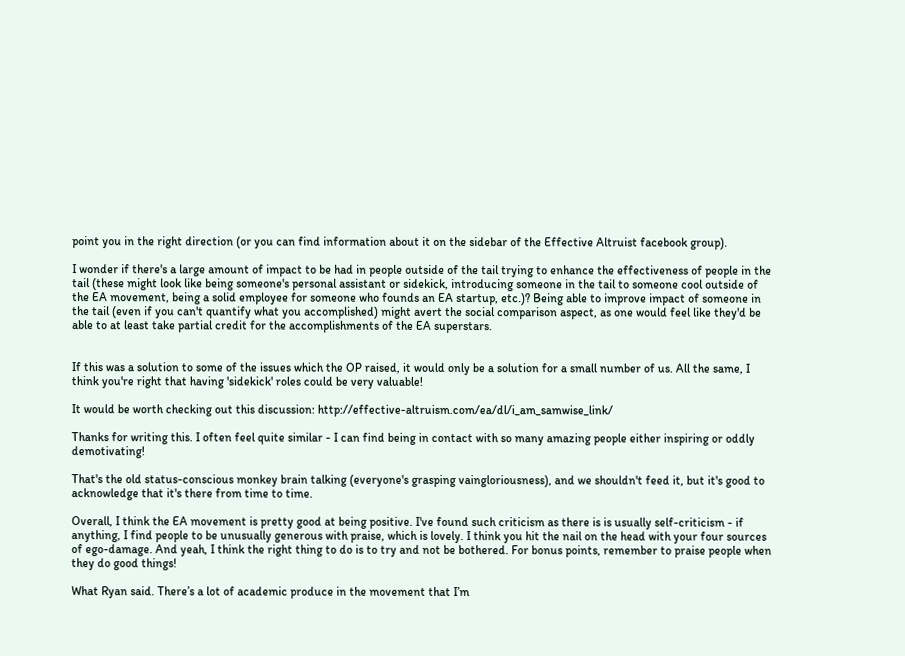point you in the right direction (or you can find information about it on the sidebar of the Effective Altruist facebook group).

I wonder if there's a large amount of impact to be had in people outside of the tail trying to enhance the effectiveness of people in the tail (these might look like being someone's personal assistant or sidekick, introducing someone in the tail to someone cool outside of the EA movement, being a solid employee for someone who founds an EA startup, etc.)? Being able to improve impact of someone in the tail (even if you can't quantify what you accomplished) might avert the social comparison aspect, as one would feel like they'd be able to at least take partial credit for the accomplishments of the EA superstars.


If this was a solution to some of the issues which the OP raised, it would only be a solution for a small number of us. All the same, I think you're right that having 'sidekick' roles could be very valuable!

It would be worth checking out this discussion: http://effective-altruism.com/ea/dl/i_am_samwise_link/

Thanks for writing this. I often feel quite similar - I can find being in contact with so many amazing people either inspiring or oddly demotivating!

That's the old status-conscious monkey brain talking (everyone's grasping vaingloriousness), and we shouldn't feed it, but it's good to acknowledge that it's there from time to time.

Overall, I think the EA movement is pretty good at being positive. I've found such criticism as there is is usually self-criticism - if anything, I find people to be unusually generous with praise, which is lovely. I think you hit the nail on the head with your four sources of ego-damage. And yeah, I think the right thing to do is to try and not be bothered. For bonus points, remember to praise people when they do good things!

What Ryan said. There’s a lot of academic produce in the movement that I’m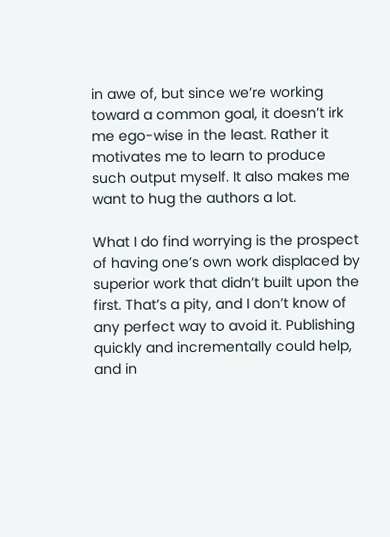in awe of, but since we’re working toward a common goal, it doesn’t irk me ego-wise in the least. Rather it motivates me to learn to produce such output myself. It also makes me want to hug the authors a lot.

What I do find worrying is the prospect of having one’s own work displaced by superior work that didn’t built upon the first. That’s a pity, and I don’t know of any perfect way to avoid it. Publishing quickly and incrementally could help, and in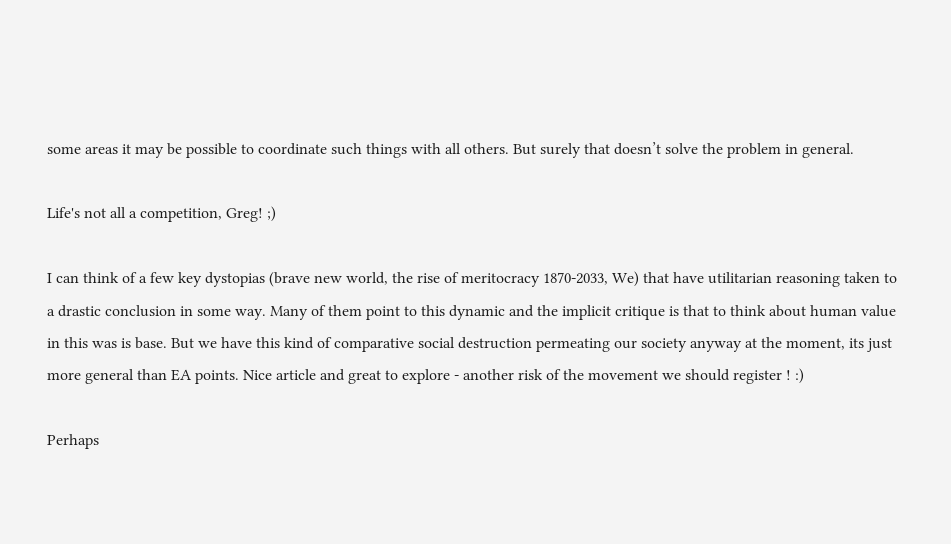some areas it may be possible to coordinate such things with all others. But surely that doesn’t solve the problem in general.

Life's not all a competition, Greg! ;)

I can think of a few key dystopias (brave new world, the rise of meritocracy 1870-2033, We) that have utilitarian reasoning taken to a drastic conclusion in some way. Many of them point to this dynamic and the implicit critique is that to think about human value in this was is base. But we have this kind of comparative social destruction permeating our society anyway at the moment, its just more general than EA points. Nice article and great to explore - another risk of the movement we should register ! :)

Perhaps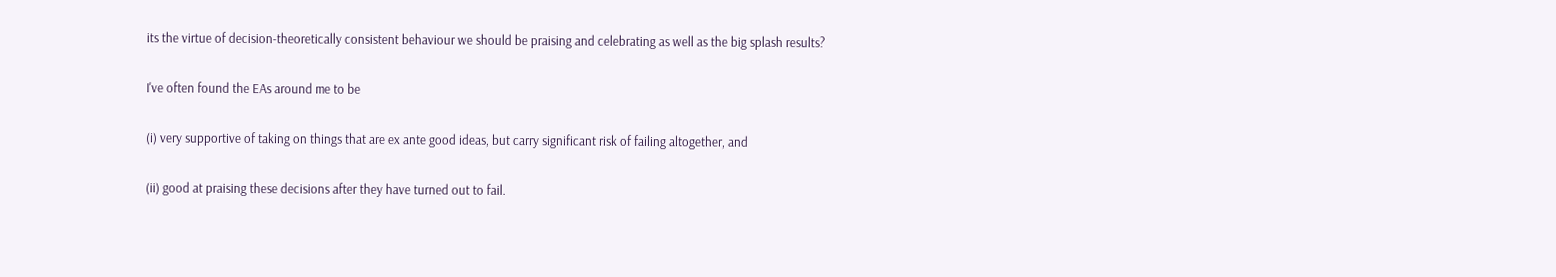its the virtue of decision-theoretically consistent behaviour we should be praising and celebrating as well as the big splash results?

I've often found the EAs around me to be

(i) very supportive of taking on things that are ex ante good ideas, but carry significant risk of failing altogether, and

(ii) good at praising these decisions after they have turned out to fail.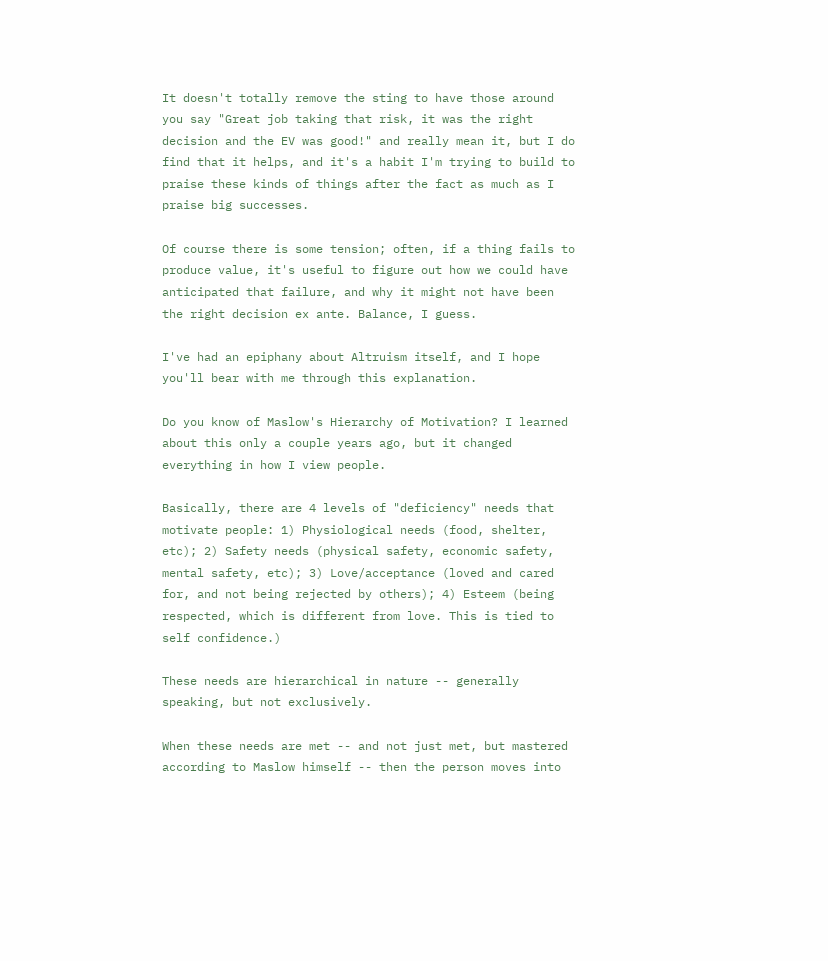It doesn't totally remove the sting to have those around you say "Great job taking that risk, it was the right decision and the EV was good!" and really mean it, but I do find that it helps, and it's a habit I'm trying to build to praise these kinds of things after the fact as much as I praise big successes.

Of course there is some tension; often, if a thing fails to produce value, it's useful to figure out how we could have anticipated that failure, and why it might not have been the right decision ex ante. Balance, I guess.

I've had an epiphany about Altruism itself, and I hope you'll bear with me through this explanation.

Do you know of Maslow's Hierarchy of Motivation? I learned about this only a couple years ago, but it changed everything in how I view people.

Basically, there are 4 levels of "deficiency" needs that motivate people: 1) Physiological needs (food, shelter, etc); 2) Safety needs (physical safety, economic safety, mental safety, etc); 3) Love/acceptance (loved and cared for, and not being rejected by others); 4) Esteem (being respected, which is different from love. This is tied to self confidence.)

These needs are hierarchical in nature -- generally speaking, but not exclusively.

When these needs are met -- and not just met, but mastered according to Maslow himself -- then the person moves into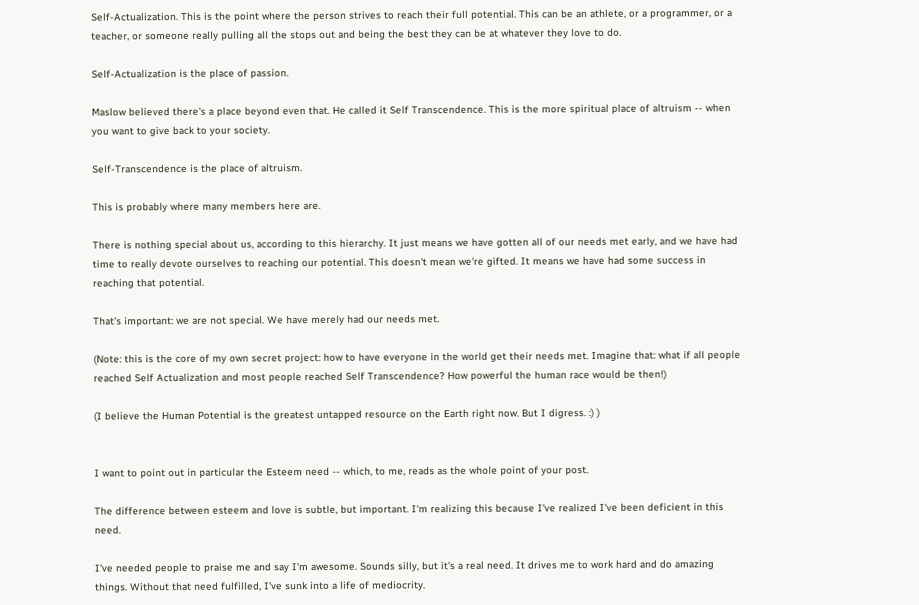Self-Actualization. This is the point where the person strives to reach their full potential. This can be an athlete, or a programmer, or a teacher, or someone really pulling all the stops out and being the best they can be at whatever they love to do.

Self-Actualization is the place of passion.

Maslow believed there's a place beyond even that. He called it Self Transcendence. This is the more spiritual place of altruism -- when you want to give back to your society.

Self-Transcendence is the place of altruism.

This is probably where many members here are.

There is nothing special about us, according to this hierarchy. It just means we have gotten all of our needs met early, and we have had time to really devote ourselves to reaching our potential. This doesn't mean we're gifted. It means we have had some success in reaching that potential.

That's important: we are not special. We have merely had our needs met.

(Note: this is the core of my own secret project: how to have everyone in the world get their needs met. Imagine that: what if all people reached Self Actualization and most people reached Self Transcendence? How powerful the human race would be then!)

(I believe the Human Potential is the greatest untapped resource on the Earth right now. But I digress. :) )


I want to point out in particular the Esteem need -- which, to me, reads as the whole point of your post.

The difference between esteem and love is subtle, but important. I'm realizing this because I've realized I've been deficient in this need.

I've needed people to praise me and say I'm awesome. Sounds silly, but it's a real need. It drives me to work hard and do amazing things. Without that need fulfilled, I've sunk into a life of mediocrity.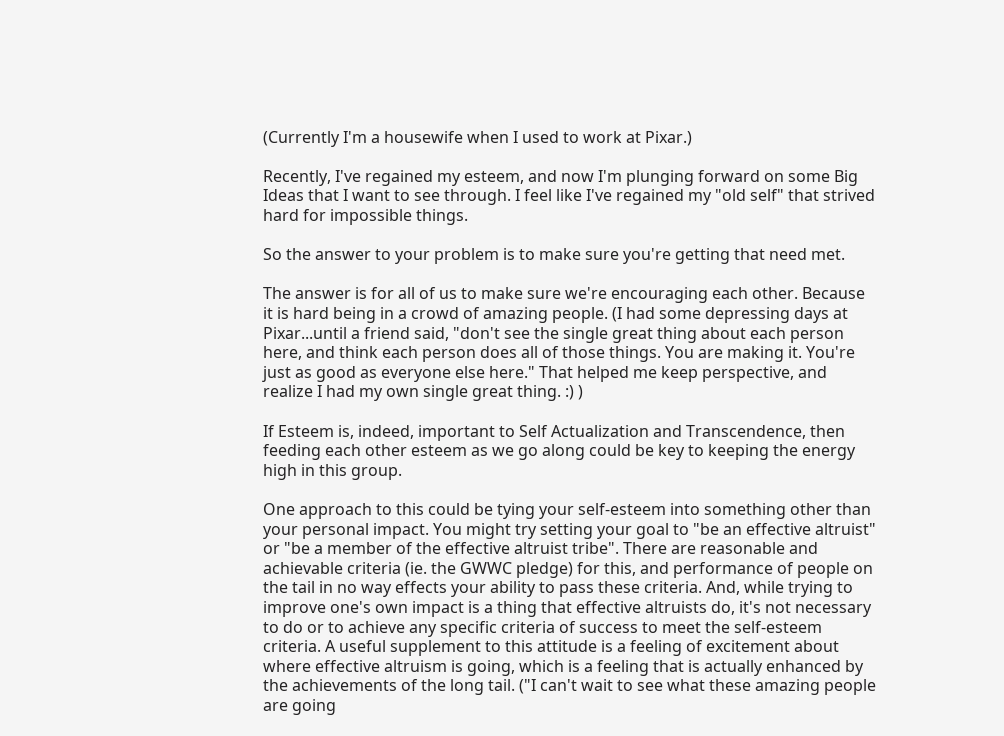(Currently I'm a housewife when I used to work at Pixar.)

Recently, I've regained my esteem, and now I'm plunging forward on some Big Ideas that I want to see through. I feel like I've regained my "old self" that strived hard for impossible things.

So the answer to your problem is to make sure you're getting that need met.

The answer is for all of us to make sure we're encouraging each other. Because it is hard being in a crowd of amazing people. (I had some depressing days at Pixar...until a friend said, "don't see the single great thing about each person here, and think each person does all of those things. You are making it. You're just as good as everyone else here." That helped me keep perspective, and realize I had my own single great thing. :) )

If Esteem is, indeed, important to Self Actualization and Transcendence, then feeding each other esteem as we go along could be key to keeping the energy high in this group.

One approach to this could be tying your self-esteem into something other than your personal impact. You might try setting your goal to "be an effective altruist" or "be a member of the effective altruist tribe". There are reasonable and achievable criteria (ie. the GWWC pledge) for this, and performance of people on the tail in no way effects your ability to pass these criteria. And, while trying to improve one's own impact is a thing that effective altruists do, it's not necessary to do or to achieve any specific criteria of success to meet the self-esteem criteria. A useful supplement to this attitude is a feeling of excitement about where effective altruism is going, which is a feeling that is actually enhanced by the achievements of the long tail. ("I can't wait to see what these amazing people are going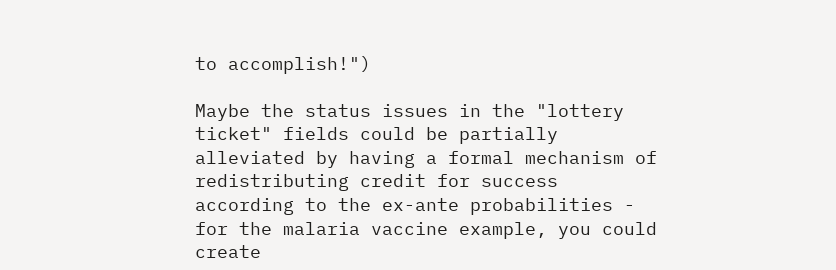to accomplish!")

Maybe the status issues in the "lottery ticket" fields could be partially alleviated by having a formal mechanism of redistributing credit for success according to the ex-ante probabilities - for the malaria vaccine example, you could create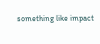something like impact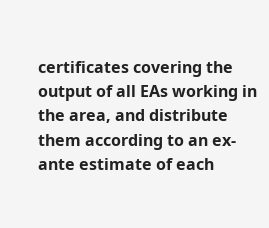certificates covering the output of all EAs working in the area, and distribute them according to an ex-ante estimate of each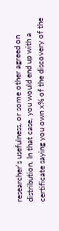researcher's usefulness, or some other agreed on distribution. In that case, you would end up with a certificate saying you own x% of the discovery of the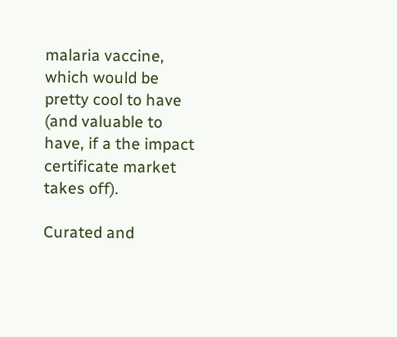malaria vaccine, which would be pretty cool to have (and valuable to have, if a the impact certificate market takes off).

Curated and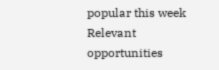popular this week
Relevant opportunities